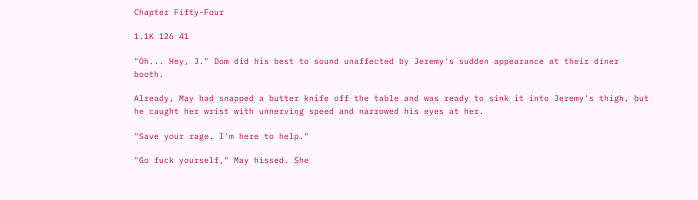Chapter Fifty-Four

1.1K 126 41

"Oh... Hey, J." Dom did his best to sound unaffected by Jeremy's sudden appearance at their diner booth.

Already, May had snapped a butter knife off the table and was ready to sink it into Jeremy's thigh, but he caught her wrist with unnerving speed and narrowed his eyes at her.

"Save your rage. I'm here to help."

"Go fuck yourself," May hissed. She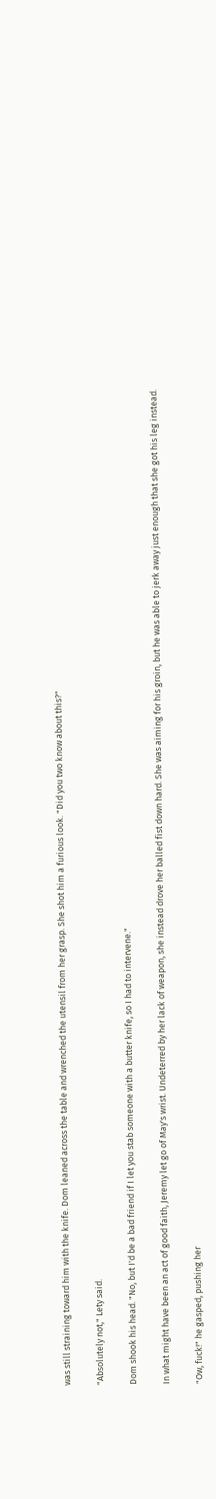was still straining toward him with the knife. Dom leaned across the table and wrenched the utensil from her grasp. She shot him a furious look. "Did you two know about this?"

"Absolutely not," Lety said.

Dom shook his head. "No, but I'd be a bad friend if I let you stab someone with a butter knife, so I had to intervene."

In what might have been an act of good faith, Jeremy let go of May's wrist. Undeterred by her lack of weapon, she instead drove her balled fist down hard. She was aiming for his groin, but he was able to jerk away just enough that she got his leg instead.

"Ow, fuck!" he gasped, pushing her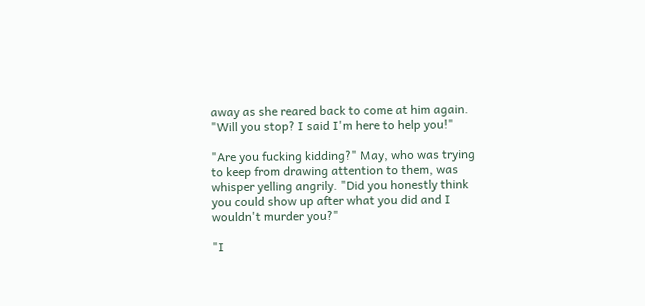away as she reared back to come at him again. "Will you stop? I said I'm here to help you!"

"Are you fucking kidding?" May, who was trying to keep from drawing attention to them, was whisper yelling angrily. "Did you honestly think you could show up after what you did and I wouldn't murder you?"

"I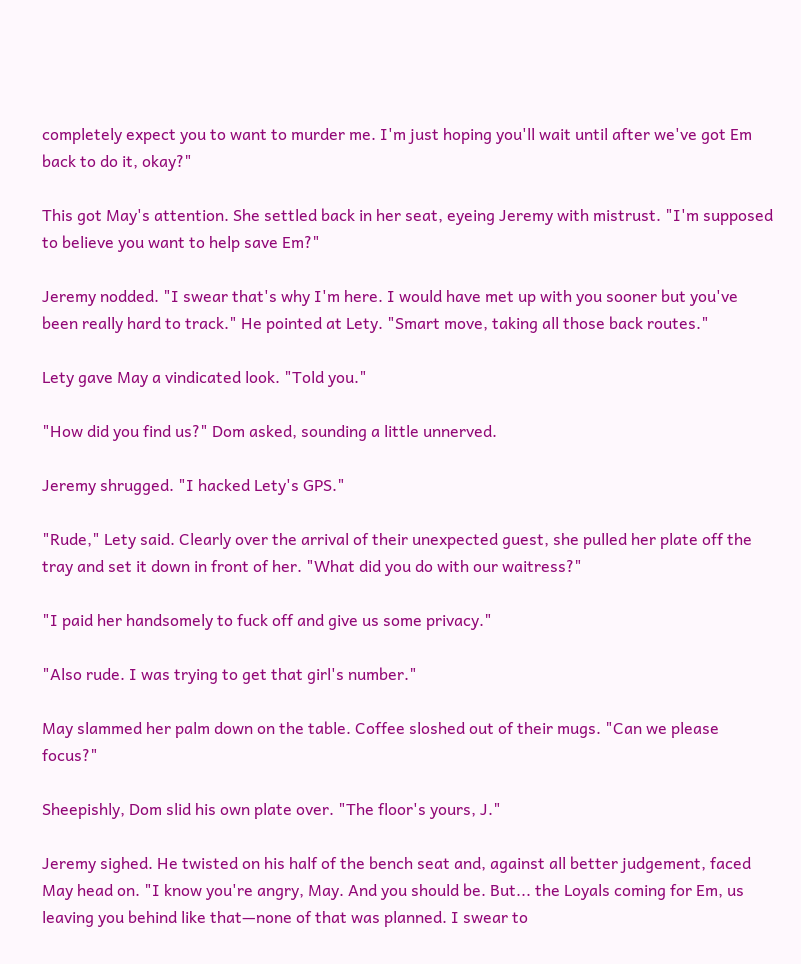completely expect you to want to murder me. I'm just hoping you'll wait until after we've got Em back to do it, okay?"

This got May's attention. She settled back in her seat, eyeing Jeremy with mistrust. "I'm supposed to believe you want to help save Em?"

Jeremy nodded. "I swear that's why I'm here. I would have met up with you sooner but you've been really hard to track." He pointed at Lety. "Smart move, taking all those back routes."

Lety gave May a vindicated look. "Told you."

"How did you find us?" Dom asked, sounding a little unnerved.

Jeremy shrugged. "I hacked Lety's GPS."

"Rude," Lety said. Clearly over the arrival of their unexpected guest, she pulled her plate off the tray and set it down in front of her. "What did you do with our waitress?"

"I paid her handsomely to fuck off and give us some privacy."

"Also rude. I was trying to get that girl's number."

May slammed her palm down on the table. Coffee sloshed out of their mugs. "Can we please focus?"

Sheepishly, Dom slid his own plate over. "The floor's yours, J."

Jeremy sighed. He twisted on his half of the bench seat and, against all better judgement, faced May head on. "I know you're angry, May. And you should be. But... the Loyals coming for Em, us leaving you behind like that—none of that was planned. I swear to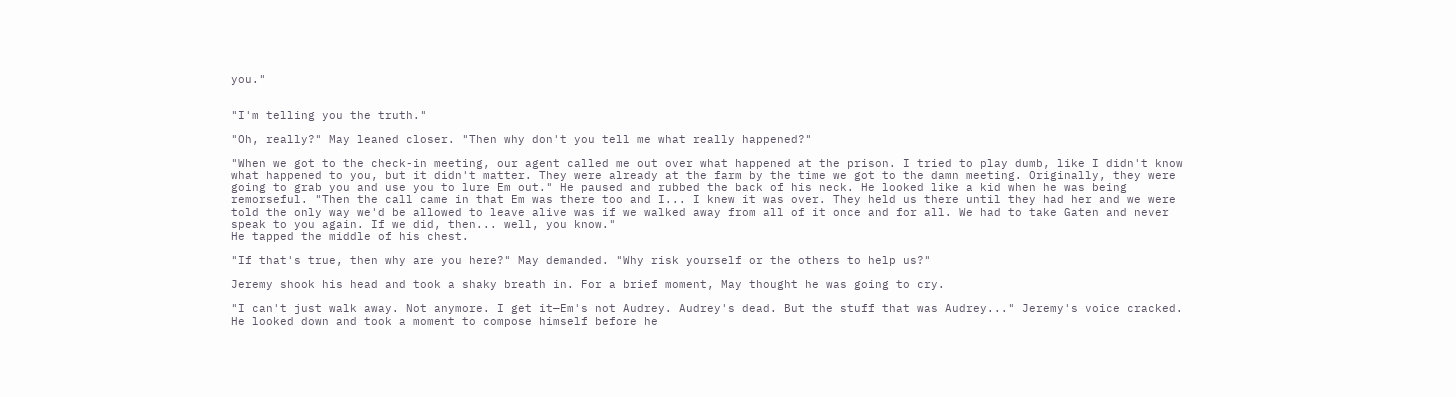you."


"I'm telling you the truth."

"Oh, really?" May leaned closer. "Then why don't you tell me what really happened?"

"When we got to the check-in meeting, our agent called me out over what happened at the prison. I tried to play dumb, like I didn't know what happened to you, but it didn't matter. They were already at the farm by the time we got to the damn meeting. Originally, they were going to grab you and use you to lure Em out." He paused and rubbed the back of his neck. He looked like a kid when he was being remorseful. "Then the call came in that Em was there too and I... I knew it was over. They held us there until they had her and we were told the only way we'd be allowed to leave alive was if we walked away from all of it once and for all. We had to take Gaten and never speak to you again. If we did, then... well, you know."
He tapped the middle of his chest.

"If that's true, then why are you here?" May demanded. "Why risk yourself or the others to help us?"

Jeremy shook his head and took a shaky breath in. For a brief moment, May thought he was going to cry.

"I can't just walk away. Not anymore. I get it—Em's not Audrey. Audrey's dead. But the stuff that was Audrey..." Jeremy's voice cracked. He looked down and took a moment to compose himself before he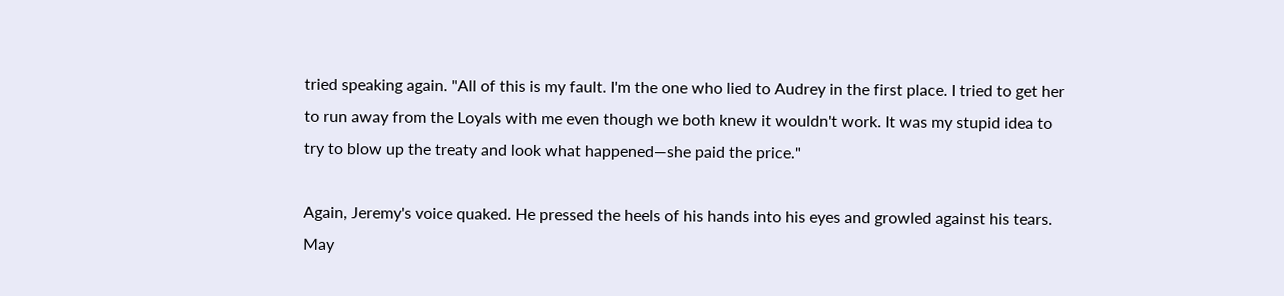tried speaking again. "All of this is my fault. I'm the one who lied to Audrey in the first place. I tried to get her to run away from the Loyals with me even though we both knew it wouldn't work. It was my stupid idea to try to blow up the treaty and look what happened—she paid the price."

Again, Jeremy's voice quaked. He pressed the heels of his hands into his eyes and growled against his tears. May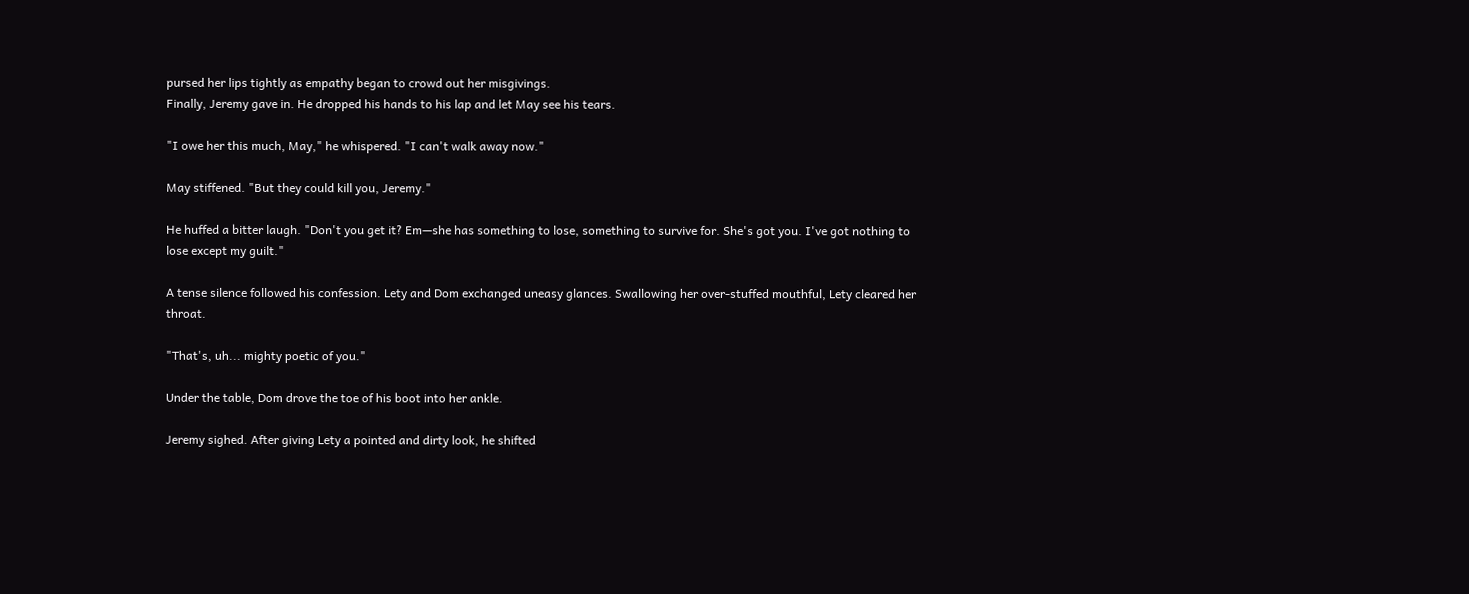pursed her lips tightly as empathy began to crowd out her misgivings.
Finally, Jeremy gave in. He dropped his hands to his lap and let May see his tears.

"I owe her this much, May," he whispered. "I can't walk away now."

May stiffened. "But they could kill you, Jeremy."

He huffed a bitter laugh. "Don't you get it? Em—she has something to lose, something to survive for. She's got you. I've got nothing to lose except my guilt."

A tense silence followed his confession. Lety and Dom exchanged uneasy glances. Swallowing her over-stuffed mouthful, Lety cleared her throat.

"That's, uh... mighty poetic of you."

Under the table, Dom drove the toe of his boot into her ankle.

Jeremy sighed. After giving Lety a pointed and dirty look, he shifted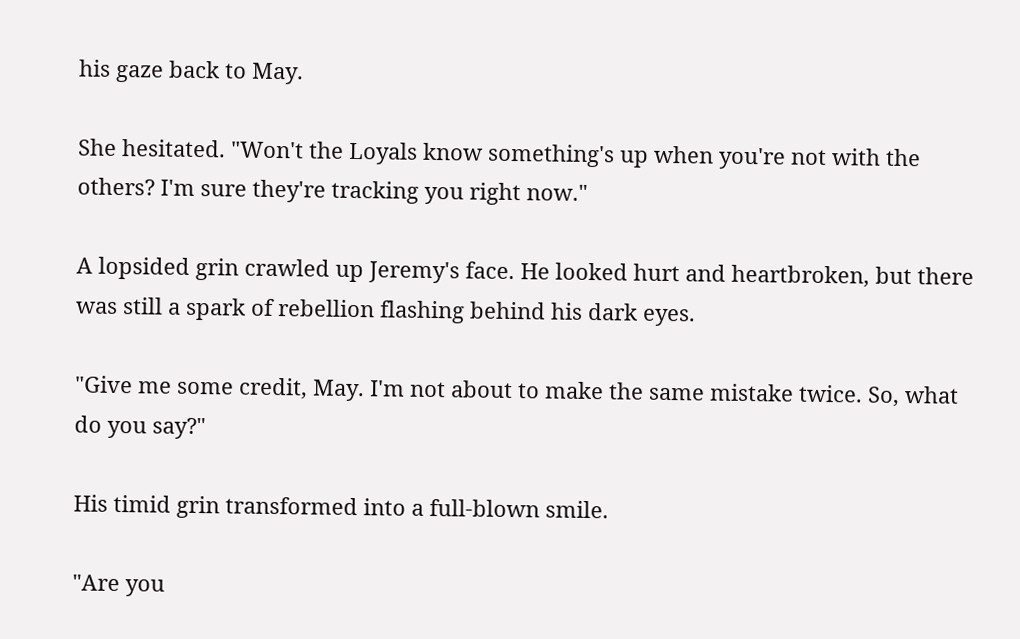his gaze back to May.

She hesitated. "Won't the Loyals know something's up when you're not with the others? I'm sure they're tracking you right now."

A lopsided grin crawled up Jeremy's face. He looked hurt and heartbroken, but there was still a spark of rebellion flashing behind his dark eyes.

"Give me some credit, May. I'm not about to make the same mistake twice. So, what do you say?"

His timid grin transformed into a full-blown smile.

"Are you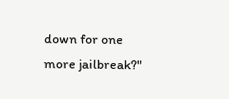down for one more jailbreak?"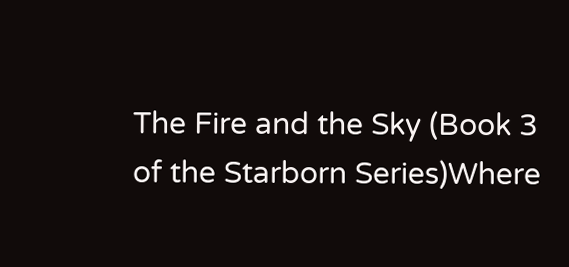The Fire and the Sky (Book 3 of the Starborn Series)Where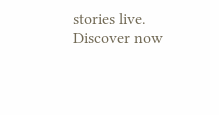stories live. Discover now